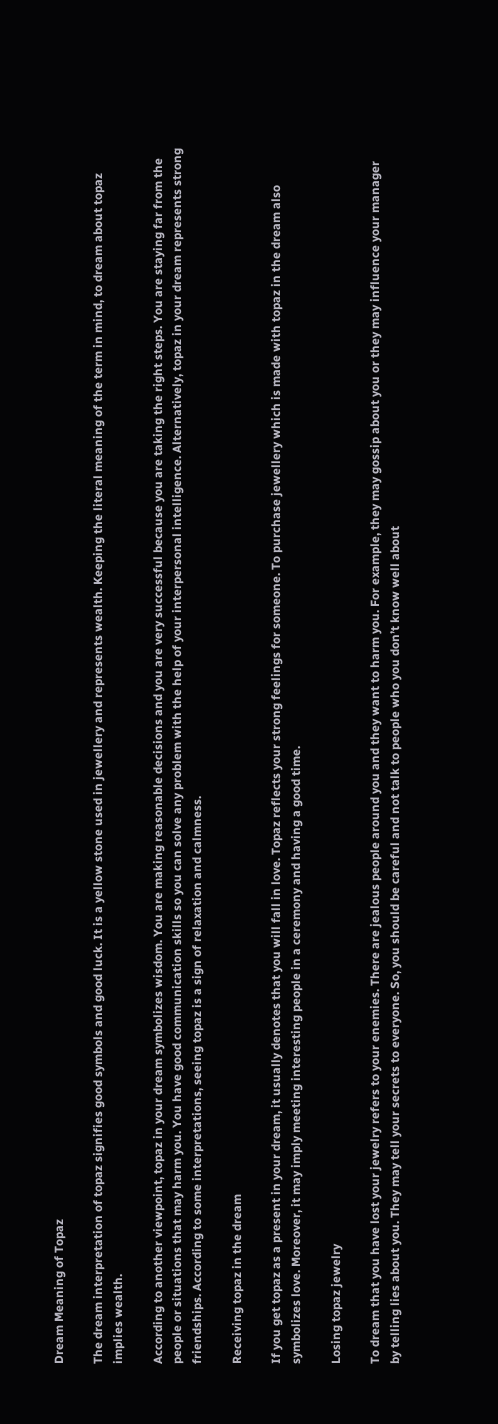Dream Meaning of Topaz

The dream interpretation of topaz signifies good symbols and good luck. It is a yellow stone used in jewellery and represents wealth. Keeping the literal meaning of the term in mind, to dream about topaz implies wealth.

According to another viewpoint, topaz in your dream symbolizes wisdom. You are making reasonable decisions and you are very successful because you are taking the right steps. You are staying far from the people or situations that may harm you. You have good communication skills so you can solve any problem with the help of your interpersonal intelligence. Alternatively, topaz in your dream represents strong friendships. According to some interpretations, seeing topaz is a sign of relaxation and calmness.

Receiving topaz in the dream

If you get topaz as a present in your dream, it usually denotes that you will fall in love. Topaz reflects your strong feelings for someone. To purchase jewellery which is made with topaz in the dream also symbolizes love. Moreover, it may imply meeting interesting people in a ceremony and having a good time.

Losing topaz jewelry

To dream that you have lost your jewelry refers to your enemies. There are jealous people around you and they want to harm you. For example, they may gossip about you or they may influence your manager by telling lies about you. They may tell your secrets to everyone. So, you should be careful and not talk to people who you don’t know well about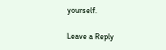yourself.

Leave a Reply